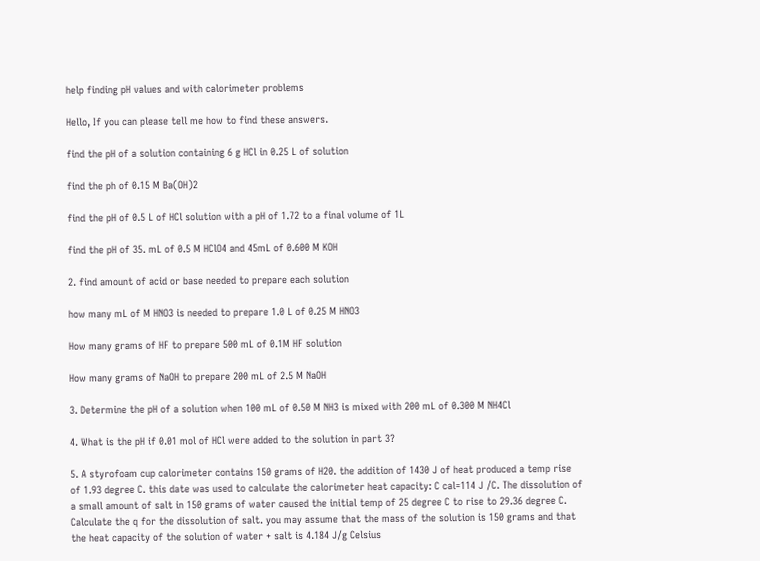help finding pH values and with calorimeter problems

Hello, If you can please tell me how to find these answers.

find the pH of a solution containing 6 g HCl in 0.25 L of solution

find the ph of 0.15 M Ba(OH)2

find the pH of 0.5 L of HCl solution with a pH of 1.72 to a final volume of 1L

find the pH of 35. mL of 0.5 M HClO4 and 45mL of 0.600 M KOH

2. find amount of acid or base needed to prepare each solution

how many mL of M HNO3 is needed to prepare 1.0 L of 0.25 M HNO3

How many grams of HF to prepare 500 mL of 0.1M HF solution

How many grams of NaOH to prepare 200 mL of 2.5 M NaOH

3. Determine the pH of a solution when 100 mL of 0.50 M NH3 is mixed with 200 mL of 0.300 M NH4Cl

4. What is the pH if 0.01 mol of HCl were added to the solution in part 3?

5. A styrofoam cup calorimeter contains 150 grams of H20. the addition of 1430 J of heat produced a temp rise of 1.93 degree C. this date was used to calculate the calorimeter heat capacity: C cal=114 J /C. The dissolution of a small amount of salt in 150 grams of water caused the initial temp of 25 degree C to rise to 29.36 degree C. Calculate the q for the dissolution of salt. you may assume that the mass of the solution is 150 grams and that the heat capacity of the solution of water + salt is 4.184 J/g Celsius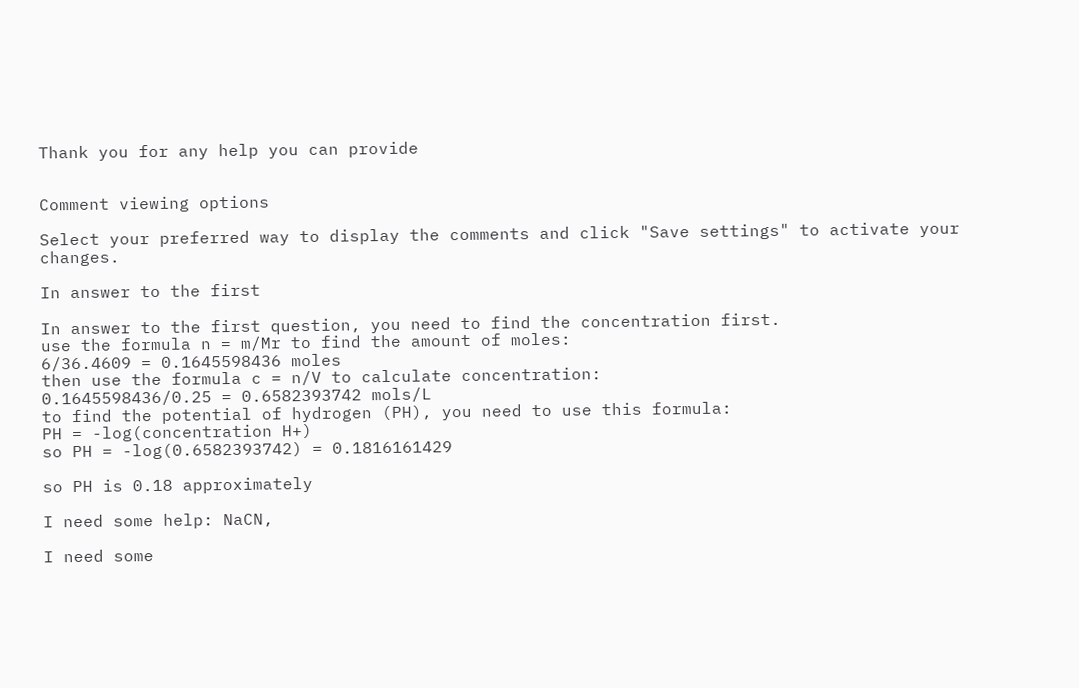Thank you for any help you can provide


Comment viewing options

Select your preferred way to display the comments and click "Save settings" to activate your changes.

In answer to the first

In answer to the first question, you need to find the concentration first.
use the formula n = m/Mr to find the amount of moles:
6/36.4609 = 0.1645598436 moles
then use the formula c = n/V to calculate concentration:
0.1645598436/0.25 = 0.6582393742 mols/L
to find the potential of hydrogen (PH), you need to use this formula:
PH = -log(concentration H+)
so PH = -log(0.6582393742) = 0.1816161429

so PH is 0.18 approximately

I need some help: NaCN,

I need some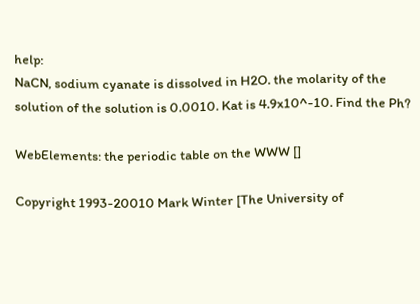help:
NaCN, sodium cyanate is dissolved in H2O. the molarity of the solution of the solution is 0.0010. Kat is 4.9x10^-10. Find the Ph?

WebElements: the periodic table on the WWW []

Copyright 1993-20010 Mark Winter [The University of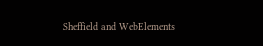Sheffield and WebElements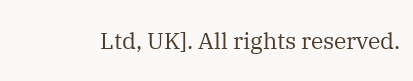Ltd, UK]. All rights reserved.